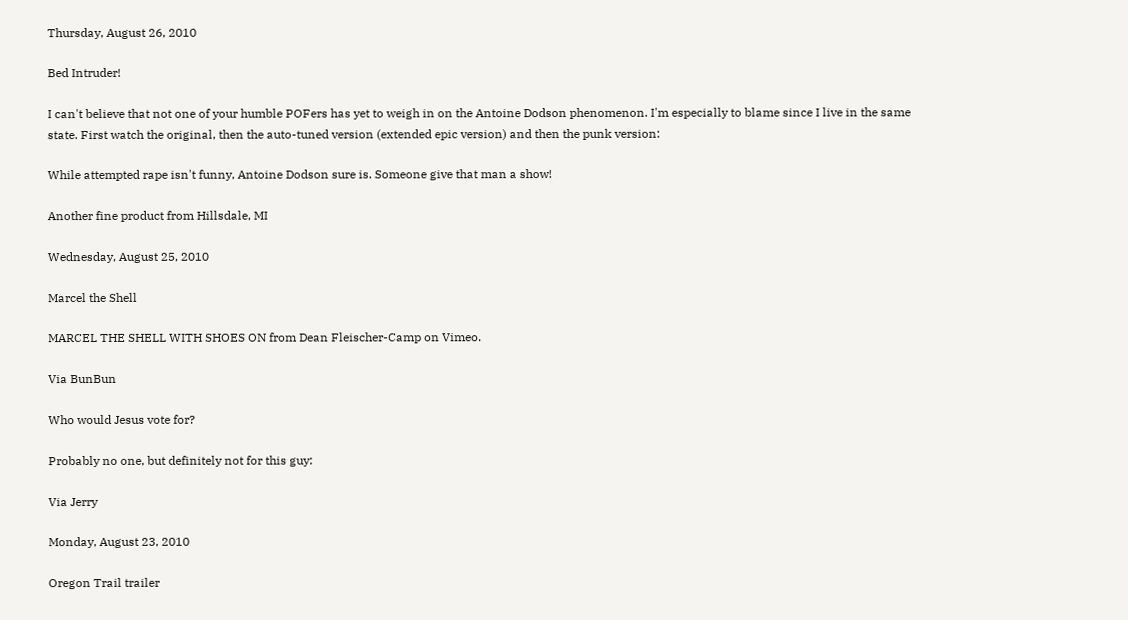Thursday, August 26, 2010

Bed Intruder!

I can't believe that not one of your humble POFers has yet to weigh in on the Antoine Dodson phenomenon. I'm especially to blame since I live in the same state. First watch the original, then the auto-tuned version (extended epic version) and then the punk version:

While attempted rape isn't funny, Antoine Dodson sure is. Someone give that man a show!

Another fine product from Hillsdale, MI

Wednesday, August 25, 2010

Marcel the Shell

MARCEL THE SHELL WITH SHOES ON from Dean Fleischer-Camp on Vimeo.

Via BunBun

Who would Jesus vote for?

Probably no one, but definitely not for this guy:

Via Jerry

Monday, August 23, 2010

Oregon Trail trailer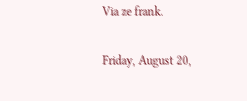Via ze frank.

Friday, August 20,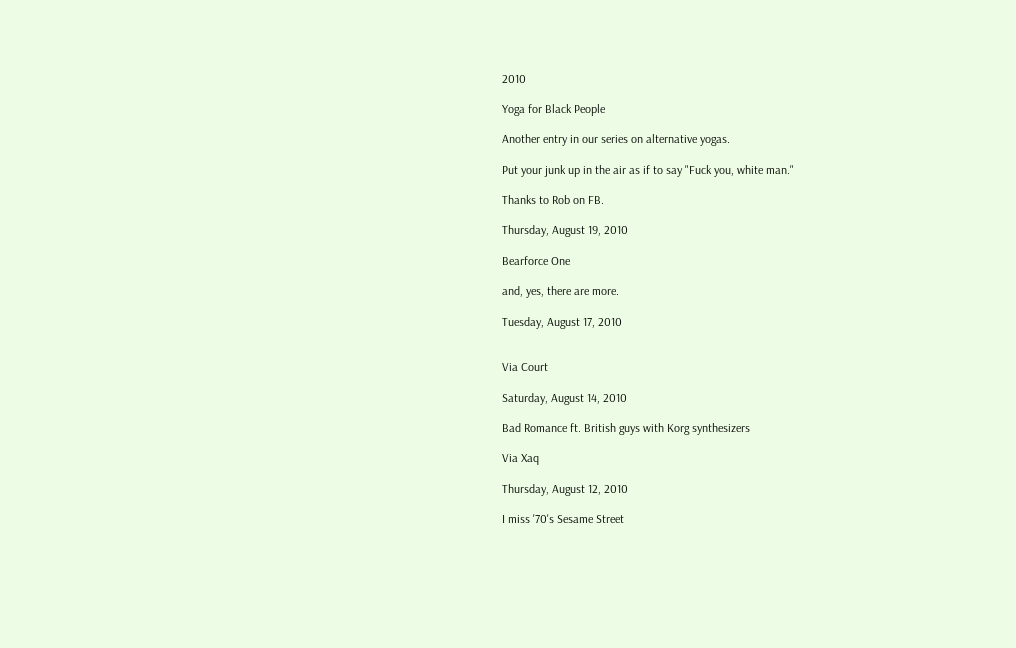2010

Yoga for Black People

Another entry in our series on alternative yogas.

Put your junk up in the air as if to say "Fuck you, white man."

Thanks to Rob on FB.

Thursday, August 19, 2010

Bearforce One

and, yes, there are more.

Tuesday, August 17, 2010


Via Court

Saturday, August 14, 2010

Bad Romance ft. British guys with Korg synthesizers

Via Xaq

Thursday, August 12, 2010

I miss '70's Sesame Street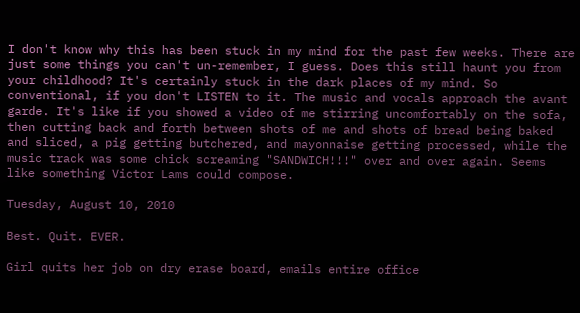I don't know why this has been stuck in my mind for the past few weeks. There are just some things you can't un-remember, I guess. Does this still haunt you from your childhood? It's certainly stuck in the dark places of my mind. So conventional, if you don't LISTEN to it. The music and vocals approach the avant garde. It's like if you showed a video of me stirring uncomfortably on the sofa, then cutting back and forth between shots of me and shots of bread being baked and sliced, a pig getting butchered, and mayonnaise getting processed, while the music track was some chick screaming "SANDWICH!!!" over and over again. Seems like something Victor Lams could compose.

Tuesday, August 10, 2010

Best. Quit. EVER.

Girl quits her job on dry erase board, emails entire office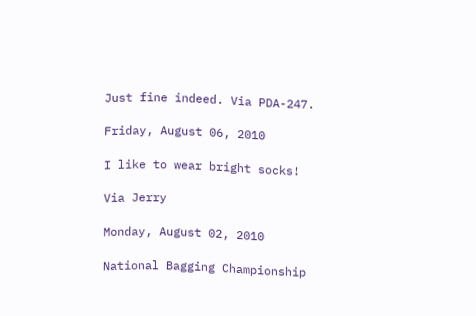Just fine indeed. Via PDA-247.

Friday, August 06, 2010

I like to wear bright socks!

Via Jerry

Monday, August 02, 2010

National Bagging Championship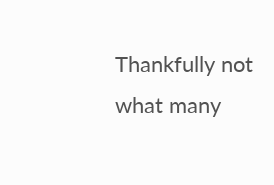Thankfully not what many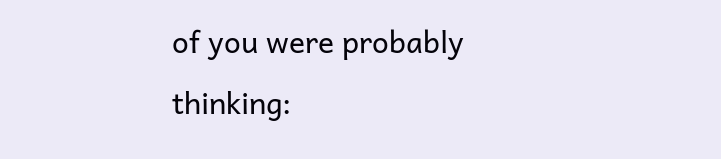of you were probably thinking: